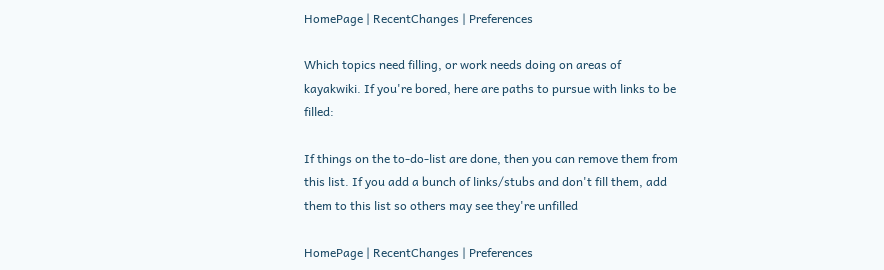HomePage | RecentChanges | Preferences

Which topics need filling, or work needs doing on areas of kayakwiki. If you're bored, here are paths to pursue with links to be filled:

If things on the to-do-list are done, then you can remove them from this list. If you add a bunch of links/stubs and don't fill them, add them to this list so others may see they're unfilled

HomePage | RecentChanges | Preferences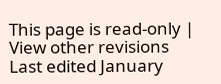This page is read-only | View other revisions
Last edited January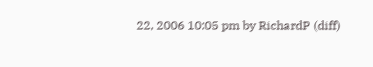22, 2006 10:05 pm by RichardP (diff)